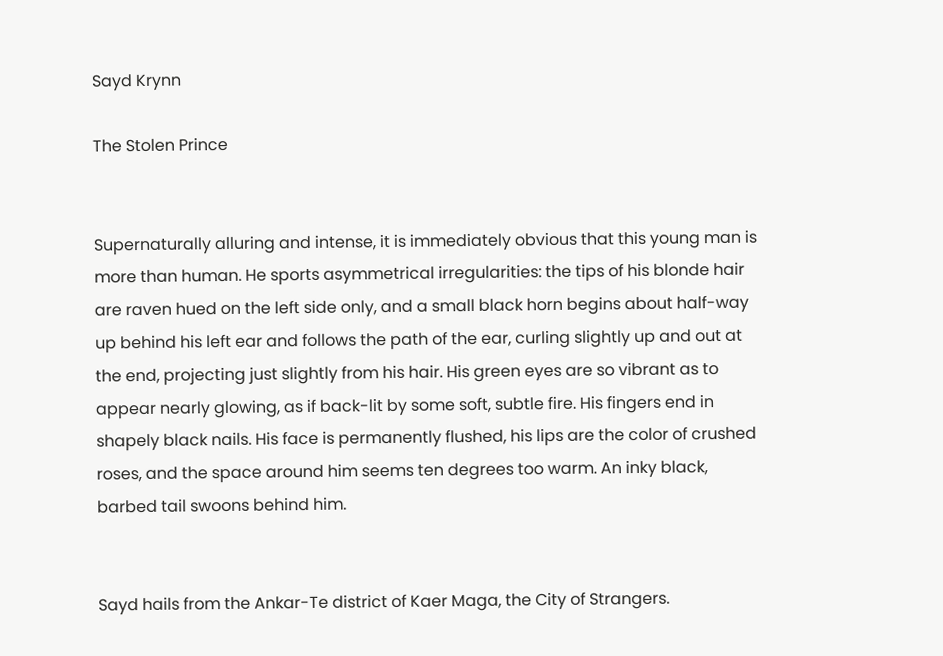Sayd Krynn

The Stolen Prince


Supernaturally alluring and intense, it is immediately obvious that this young man is more than human. He sports asymmetrical irregularities: the tips of his blonde hair are raven hued on the left side only, and a small black horn begins about half-way up behind his left ear and follows the path of the ear, curling slightly up and out at the end, projecting just slightly from his hair. His green eyes are so vibrant as to appear nearly glowing, as if back-lit by some soft, subtle fire. His fingers end in shapely black nails. His face is permanently flushed, his lips are the color of crushed roses, and the space around him seems ten degrees too warm. An inky black, barbed tail swoons behind him.


Sayd hails from the Ankar-Te district of Kaer Maga, the City of Strangers.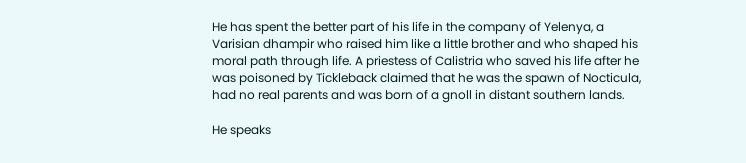He has spent the better part of his life in the company of Yelenya, a Varisian dhampir who raised him like a little brother and who shaped his moral path through life. A priestess of Calistria who saved his life after he was poisoned by Tickleback claimed that he was the spawn of Nocticula, had no real parents and was born of a gnoll in distant southern lands.

He speaks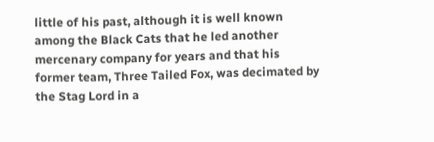little of his past, although it is well known among the Black Cats that he led another mercenary company for years and that his former team, Three Tailed Fox, was decimated by the Stag Lord in a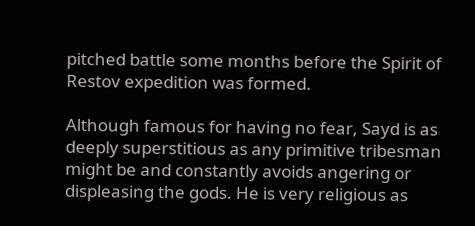pitched battle some months before the Spirit of Restov expedition was formed.

Although famous for having no fear, Sayd is as deeply superstitious as any primitive tribesman might be and constantly avoids angering or displeasing the gods. He is very religious as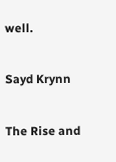well.

Sayd Krynn

The Rise and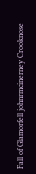Fall of Glamorfell johnrmcinerney Crooknose